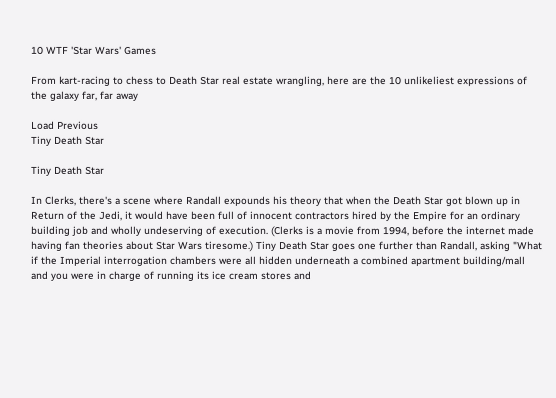10 WTF 'Star Wars' Games

From kart-racing to chess to Death Star real estate wrangling, here are the 10 unlikeliest expressions of the galaxy far, far away

Load Previous
Tiny Death Star

Tiny Death Star

In Clerks, there's a scene where Randall expounds his theory that when the Death Star got blown up in Return of the Jedi, it would have been full of innocent contractors hired by the Empire for an ordinary building job and wholly undeserving of execution. (Clerks is a movie from 1994, before the internet made having fan theories about Star Wars tiresome.) Tiny Death Star goes one further than Randall, asking "What if the Imperial interrogation chambers were all hidden underneath a combined apartment building/mall and you were in charge of running its ice cream stores and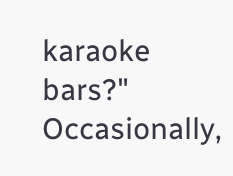karaoke bars?" Occasionally,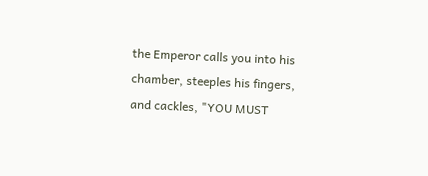the Emperor calls you into his chamber, steeples his fingers, and cackles, "YOU MUST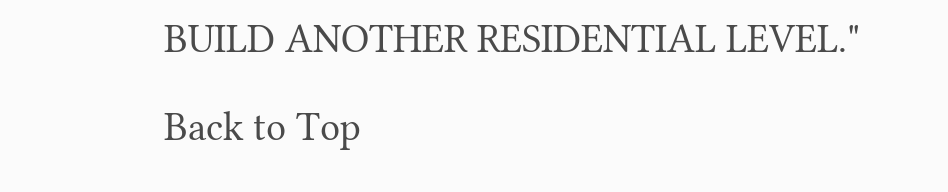BUILD ANOTHER RESIDENTIAL LEVEL."

Back to Top